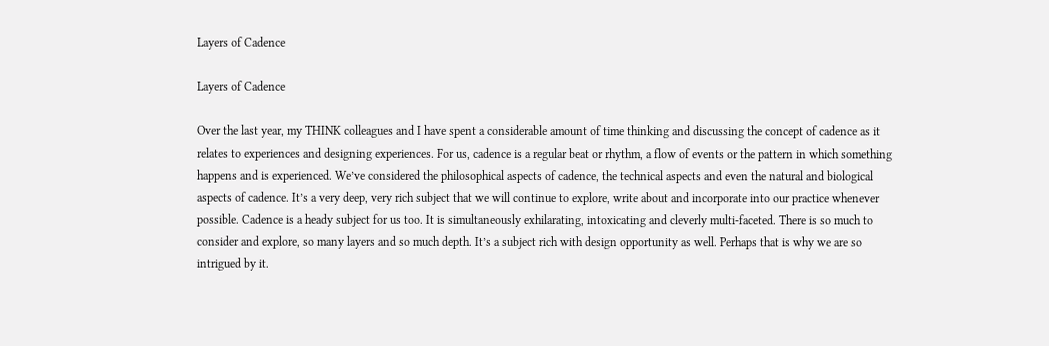Layers of Cadence

Layers of Cadence

Over the last year, my THINK colleagues and I have spent a considerable amount of time thinking and discussing the concept of cadence as it relates to experiences and designing experiences. For us, cadence is a regular beat or rhythm, a flow of events or the pattern in which something happens and is experienced. We’ve considered the philosophical aspects of cadence, the technical aspects and even the natural and biological aspects of cadence. It’s a very deep, very rich subject that we will continue to explore, write about and incorporate into our practice whenever possible. Cadence is a heady subject for us too. It is simultaneously exhilarating, intoxicating and cleverly multi-faceted. There is so much to consider and explore, so many layers and so much depth. It’s a subject rich with design opportunity as well. Perhaps that is why we are so intrigued by it.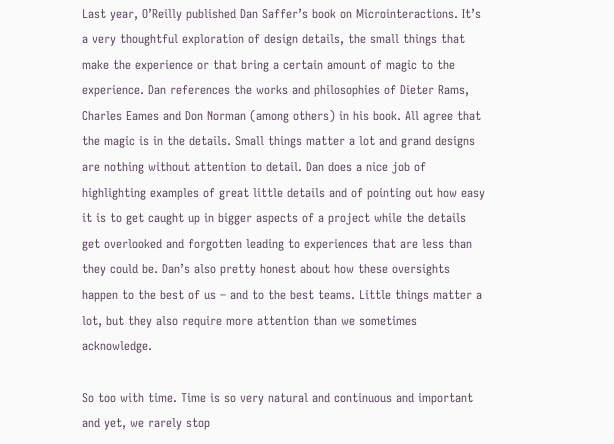Last year, O’Reilly published Dan Saffer’s book on Microinteractions. It’s a very thoughtful exploration of design details, the small things that make the experience or that bring a certain amount of magic to the experience. Dan references the works and philosophies of Dieter Rams, Charles Eames and Don Norman (among others) in his book. All agree that the magic is in the details. Small things matter a lot and grand designs are nothing without attention to detail. Dan does a nice job of highlighting examples of great little details and of pointing out how easy it is to get caught up in bigger aspects of a project while the details get overlooked and forgotten leading to experiences that are less than they could be. Dan’s also pretty honest about how these oversights happen to the best of us – and to the best teams. Little things matter a lot, but they also require more attention than we sometimes acknowledge.

So too with time. Time is so very natural and continuous and important and yet, we rarely stop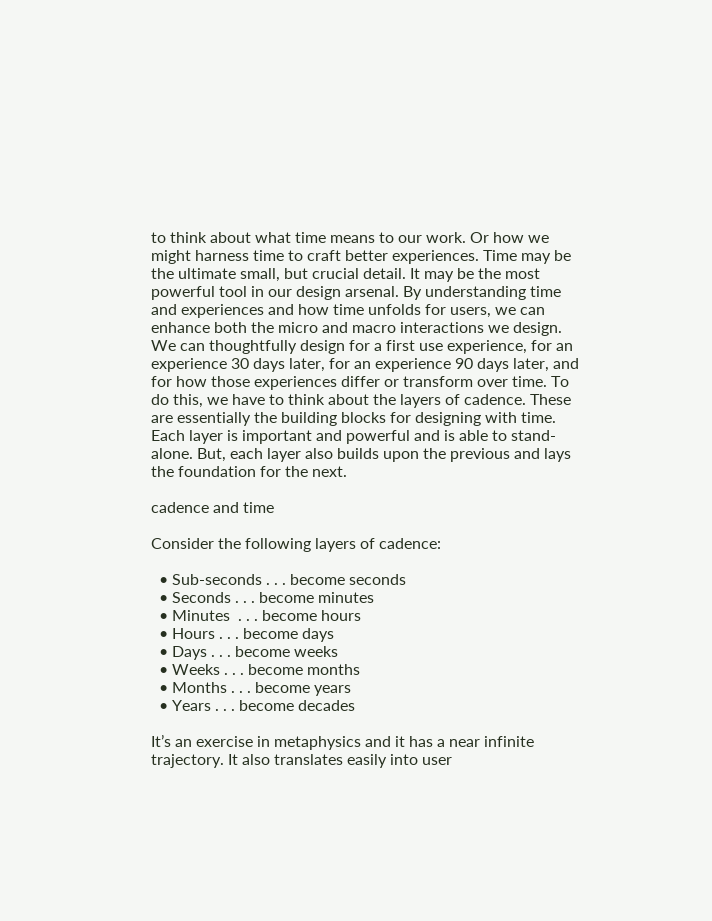to think about what time means to our work. Or how we might harness time to craft better experiences. Time may be the ultimate small, but crucial detail. It may be the most powerful tool in our design arsenal. By understanding time and experiences and how time unfolds for users, we can enhance both the micro and macro interactions we design. We can thoughtfully design for a first use experience, for an experience 30 days later, for an experience 90 days later, and for how those experiences differ or transform over time. To do this, we have to think about the layers of cadence. These are essentially the building blocks for designing with time. Each layer is important and powerful and is able to stand-alone. But, each layer also builds upon the previous and lays the foundation for the next.

cadence and time

Consider the following layers of cadence:

  • Sub-seconds . . . become seconds
  • Seconds . . . become minutes
  • Minutes  . . . become hours
  • Hours . . . become days
  • Days . . . become weeks
  • Weeks . . . become months
  • Months . . . become years
  • Years . . . become decades

It’s an exercise in metaphysics and it has a near infinite trajectory. It also translates easily into user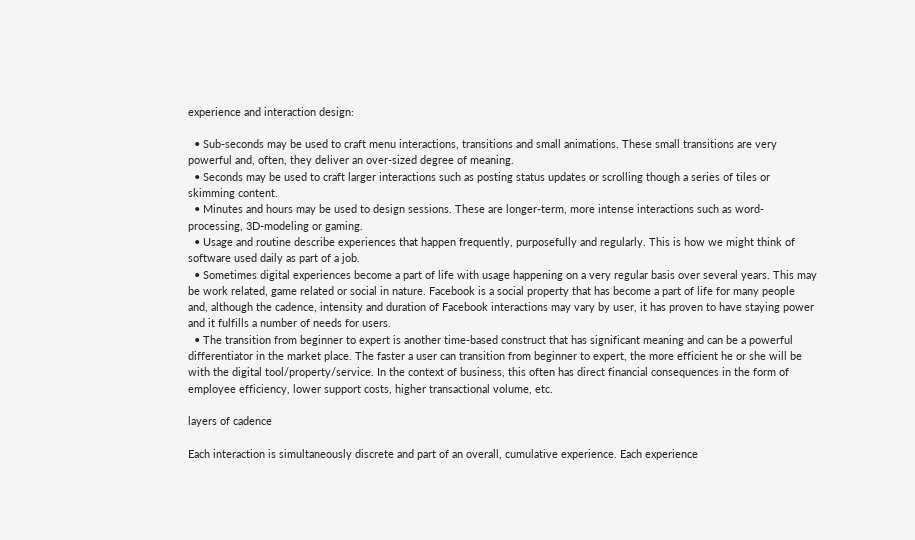experience and interaction design:

  • Sub-seconds may be used to craft menu interactions, transitions and small animations. These small transitions are very powerful and, often, they deliver an over-sized degree of meaning.
  • Seconds may be used to craft larger interactions such as posting status updates or scrolling though a series of tiles or skimming content.
  • Minutes and hours may be used to design sessions. These are longer-term, more intense interactions such as word-processing, 3D-modeling or gaming.
  • Usage and routine describe experiences that happen frequently, purposefully and regularly. This is how we might think of software used daily as part of a job.
  • Sometimes digital experiences become a part of life with usage happening on a very regular basis over several years. This may be work related, game related or social in nature. Facebook is a social property that has become a part of life for many people and, although the cadence, intensity and duration of Facebook interactions may vary by user, it has proven to have staying power and it fulfills a number of needs for users.
  • The transition from beginner to expert is another time-based construct that has significant meaning and can be a powerful differentiator in the market place. The faster a user can transition from beginner to expert, the more efficient he or she will be with the digital tool/property/service. In the context of business, this often has direct financial consequences in the form of employee efficiency, lower support costs, higher transactional volume, etc.

layers of cadence

Each interaction is simultaneously discrete and part of an overall, cumulative experience. Each experience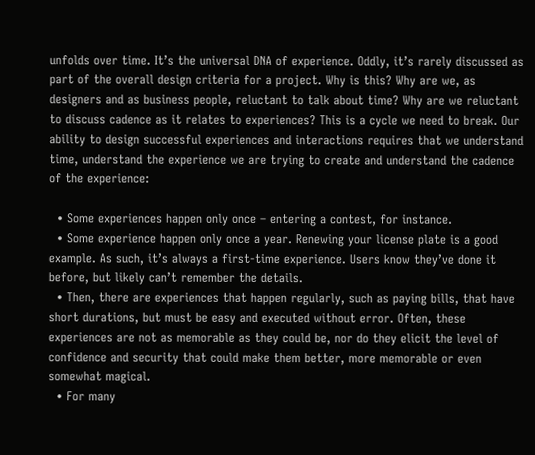unfolds over time. It’s the universal DNA of experience. Oddly, it’s rarely discussed as part of the overall design criteria for a project. Why is this? Why are we, as designers and as business people, reluctant to talk about time? Why are we reluctant to discuss cadence as it relates to experiences? This is a cycle we need to break. Our ability to design successful experiences and interactions requires that we understand time, understand the experience we are trying to create and understand the cadence of the experience:

  • Some experiences happen only once – entering a contest, for instance.
  • Some experience happen only once a year. Renewing your license plate is a good example. As such, it’s always a first-time experience. Users know they’ve done it before, but likely can’t remember the details.
  • Then, there are experiences that happen regularly, such as paying bills, that have short durations, but must be easy and executed without error. Often, these experiences are not as memorable as they could be, nor do they elicit the level of confidence and security that could make them better, more memorable or even somewhat magical.
  • For many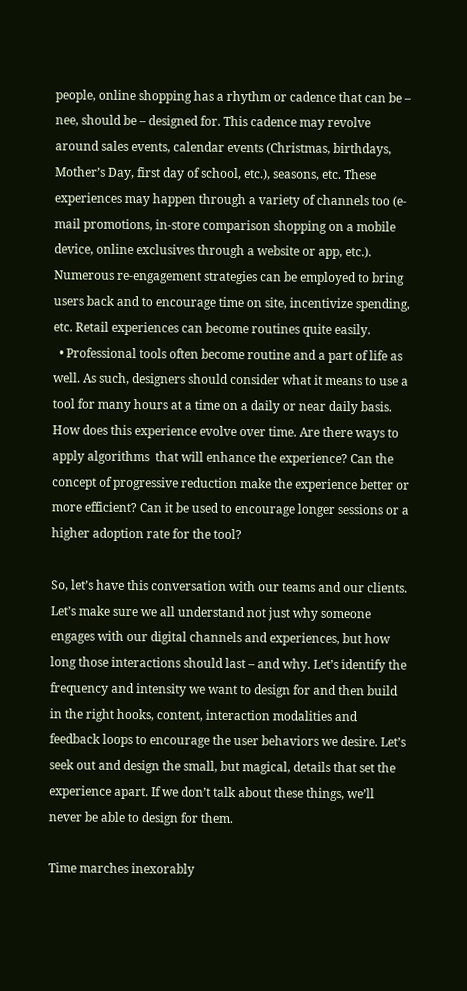people, online shopping has a rhythm or cadence that can be – nee, should be – designed for. This cadence may revolve around sales events, calendar events (Christmas, birthdays, Mother’s Day, first day of school, etc.), seasons, etc. These experiences may happen through a variety of channels too (e-mail promotions, in-store comparison shopping on a mobile device, online exclusives through a website or app, etc.). Numerous re-engagement strategies can be employed to bring users back and to encourage time on site, incentivize spending, etc. Retail experiences can become routines quite easily.
  • Professional tools often become routine and a part of life as well. As such, designers should consider what it means to use a tool for many hours at a time on a daily or near daily basis. How does this experience evolve over time. Are there ways to apply algorithms  that will enhance the experience? Can the concept of progressive reduction make the experience better or more efficient? Can it be used to encourage longer sessions or a higher adoption rate for the tool?

So, let’s have this conversation with our teams and our clients. Let’s make sure we all understand not just why someone engages with our digital channels and experiences, but how long those interactions should last – and why. Let’s identify the frequency and intensity we want to design for and then build in the right hooks, content, interaction modalities and feedback loops to encourage the user behaviors we desire. Let’s seek out and design the small, but magical, details that set the experience apart. If we don’t talk about these things, we’ll never be able to design for them.

Time marches inexorably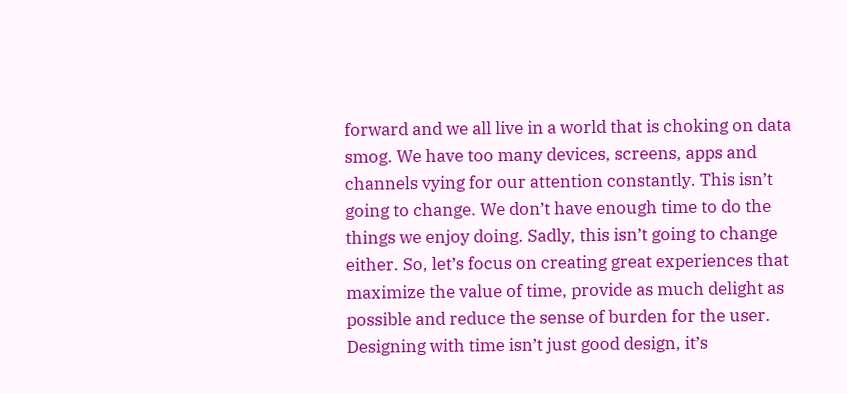forward and we all live in a world that is choking on data smog. We have too many devices, screens, apps and channels vying for our attention constantly. This isn’t going to change. We don’t have enough time to do the things we enjoy doing. Sadly, this isn’t going to change either. So, let’s focus on creating great experiences that maximize the value of time, provide as much delight as possible and reduce the sense of burden for the user. Designing with time isn’t just good design, it’s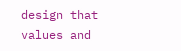design that values and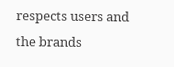respects users and the brands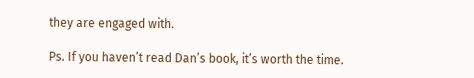they are engaged with.

Ps. If you haven’t read Dan’s book, it’s worth the time.